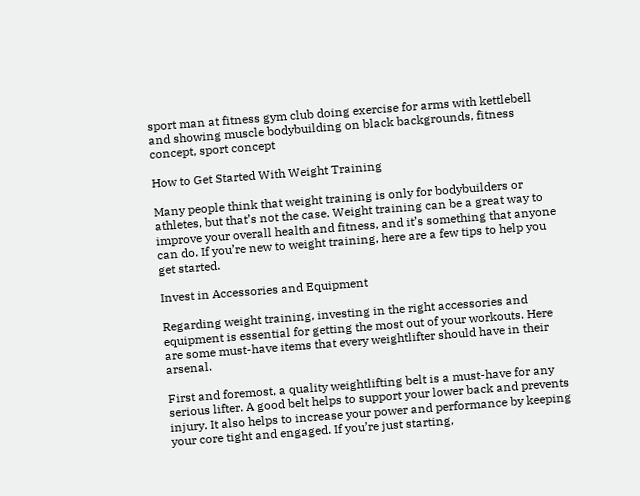sport man at fitness gym club doing exercise for arms with kettlebell and showing muscle bodybuilding on black backgrounds, fitness concept, sport concept

How to Get Started With Weight Training

Many people think that weight training is only for bodybuilders or athletes, but that’s not the case. Weight training can be a great way to improve your overall health and fitness, and it’s something that anyone can do. If you’re new to weight training, here are a few tips to help you get started.

Invest in Accessories and Equipment

Regarding weight training, investing in the right accessories and equipment is essential for getting the most out of your workouts. Here are some must-have items that every weightlifter should have in their arsenal.

First and foremost, a quality weightlifting belt is a must-have for any serious lifter. A good belt helps to support your lower back and prevents injury. It also helps to increase your power and performance by keeping your core tight and engaged. If you’re just starting,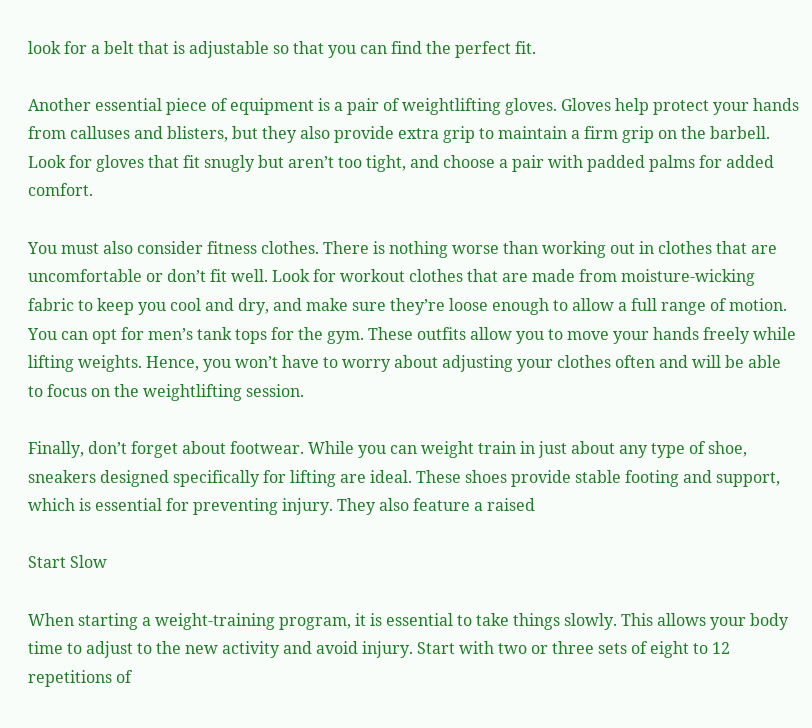look for a belt that is adjustable so that you can find the perfect fit.

Another essential piece of equipment is a pair of weightlifting gloves. Gloves help protect your hands from calluses and blisters, but they also provide extra grip to maintain a firm grip on the barbell. Look for gloves that fit snugly but aren’t too tight, and choose a pair with padded palms for added comfort.

You must also consider fitness clothes. There is nothing worse than working out in clothes that are uncomfortable or don’t fit well. Look for workout clothes that are made from moisture-wicking fabric to keep you cool and dry, and make sure they’re loose enough to allow a full range of motion. You can opt for men’s tank tops for the gym. These outfits allow you to move your hands freely while lifting weights. Hence, you won’t have to worry about adjusting your clothes often and will be able to focus on the weightlifting session.

Finally, don’t forget about footwear. While you can weight train in just about any type of shoe, sneakers designed specifically for lifting are ideal. These shoes provide stable footing and support, which is essential for preventing injury. They also feature a raised

Start Slow

When starting a weight-training program, it is essential to take things slowly. This allows your body time to adjust to the new activity and avoid injury. Start with two or three sets of eight to 12 repetitions of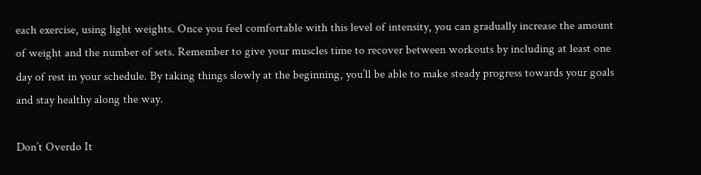each exercise, using light weights. Once you feel comfortable with this level of intensity, you can gradually increase the amount of weight and the number of sets. Remember to give your muscles time to recover between workouts by including at least one day of rest in your schedule. By taking things slowly at the beginning, you’ll be able to make steady progress towards your goals and stay healthy along the way.

Don’t Overdo It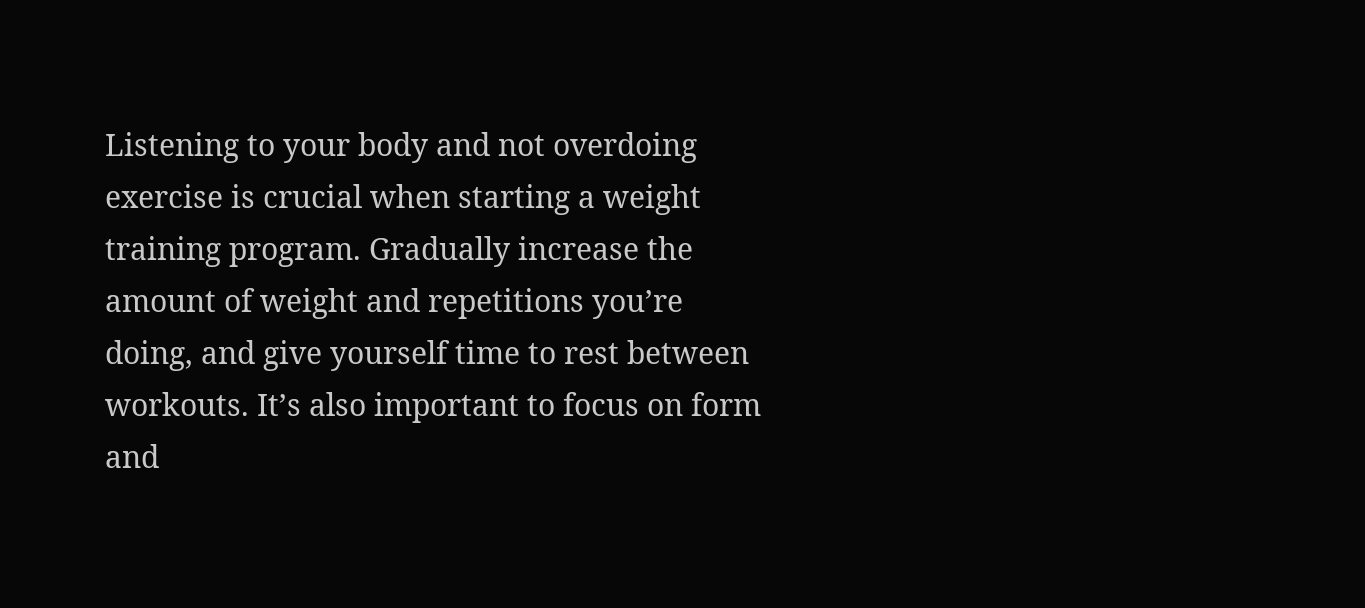Listening to your body and not overdoing exercise is crucial when starting a weight training program. Gradually increase the amount of weight and repetitions you’re doing, and give yourself time to rest between workouts. It’s also important to focus on form and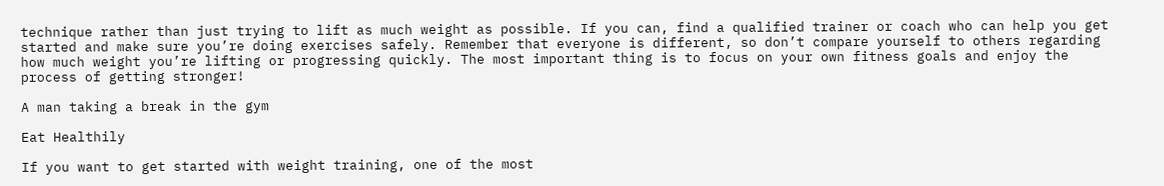technique rather than just trying to lift as much weight as possible. If you can, find a qualified trainer or coach who can help you get started and make sure you’re doing exercises safely. Remember that everyone is different, so don’t compare yourself to others regarding how much weight you’re lifting or progressing quickly. The most important thing is to focus on your own fitness goals and enjoy the process of getting stronger!

A man taking a break in the gym

Eat Healthily

If you want to get started with weight training, one of the most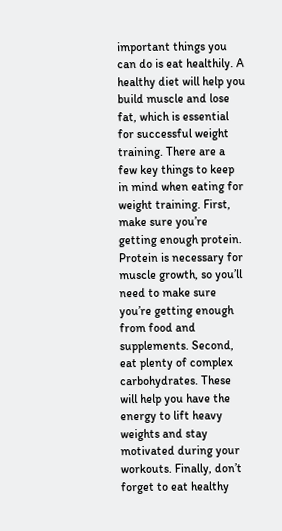important things you can do is eat healthily. A healthy diet will help you build muscle and lose fat, which is essential for successful weight training. There are a few key things to keep in mind when eating for weight training. First, make sure you’re getting enough protein. Protein is necessary for muscle growth, so you’ll need to make sure you’re getting enough from food and supplements. Second, eat plenty of complex carbohydrates. These will help you have the energy to lift heavy weights and stay motivated during your workouts. Finally, don’t forget to eat healthy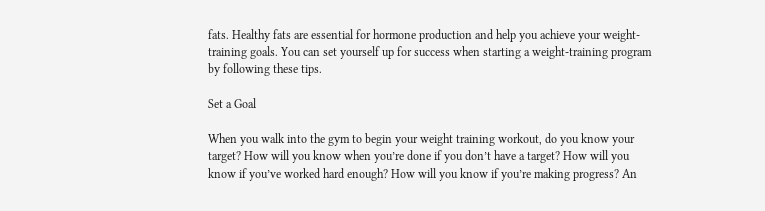fats. Healthy fats are essential for hormone production and help you achieve your weight-training goals. You can set yourself up for success when starting a weight-training program by following these tips.

Set a Goal

When you walk into the gym to begin your weight training workout, do you know your target? How will you know when you’re done if you don’t have a target? How will you know if you’ve worked hard enough? How will you know if you’re making progress? An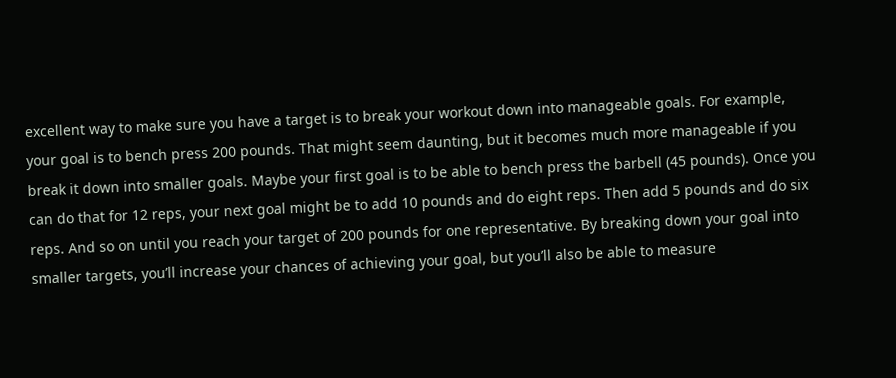excellent way to make sure you have a target is to break your workout down into manageable goals. For example, your goal is to bench press 200 pounds. That might seem daunting, but it becomes much more manageable if you break it down into smaller goals. Maybe your first goal is to be able to bench press the barbell (45 pounds). Once you can do that for 12 reps, your next goal might be to add 10 pounds and do eight reps. Then add 5 pounds and do six reps. And so on until you reach your target of 200 pounds for one representative. By breaking down your goal into smaller targets, you’ll increase your chances of achieving your goal, but you’ll also be able to measure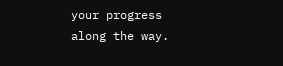your progress along the way.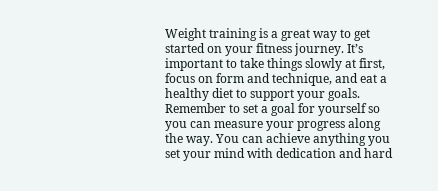Weight training is a great way to get started on your fitness journey. It’s important to take things slowly at first, focus on form and technique, and eat a healthy diet to support your goals. Remember to set a goal for yourself so you can measure your progress along the way. You can achieve anything you set your mind with dedication and hard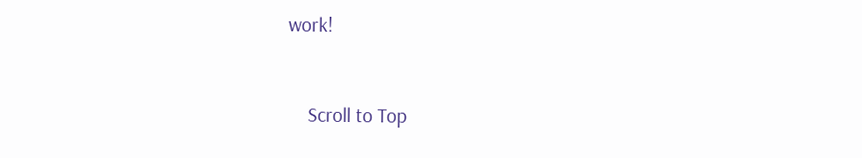work!


    Scroll to Top